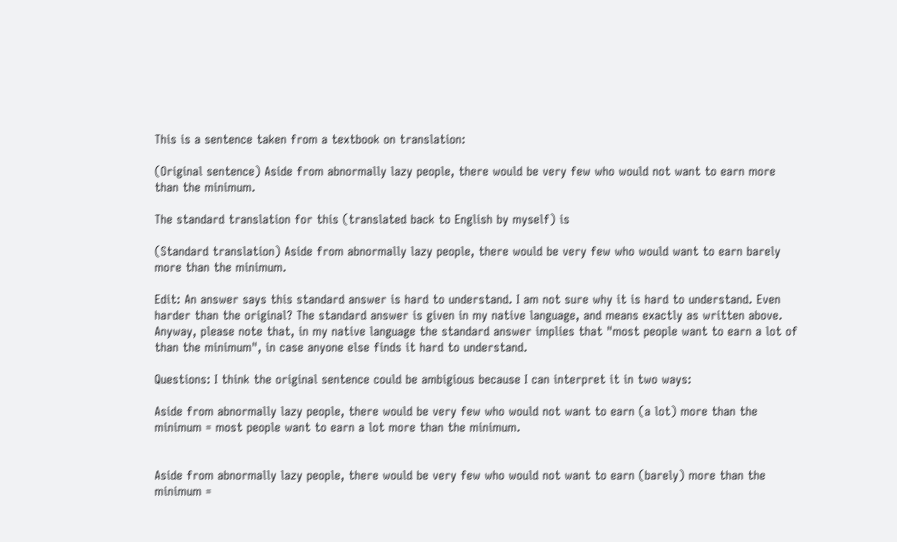This is a sentence taken from a textbook on translation:

(Original sentence) Aside from abnormally lazy people, there would be very few who would not want to earn more than the minimum.

The standard translation for this (translated back to English by myself) is

(Standard translation) Aside from abnormally lazy people, there would be very few who would want to earn barely more than the minimum.

Edit: An answer says this standard answer is hard to understand. I am not sure why it is hard to understand. Even harder than the original? The standard answer is given in my native language, and means exactly as written above. Anyway, please note that, in my native language the standard answer implies that "most people want to earn a lot of than the minimum", in case anyone else finds it hard to understand.

Questions: I think the original sentence could be ambigious because I can interpret it in two ways:

Aside from abnormally lazy people, there would be very few who would not want to earn (a lot) more than the minimum = most people want to earn a lot more than the minimum.


Aside from abnormally lazy people, there would be very few who would not want to earn (barely) more than the minimum =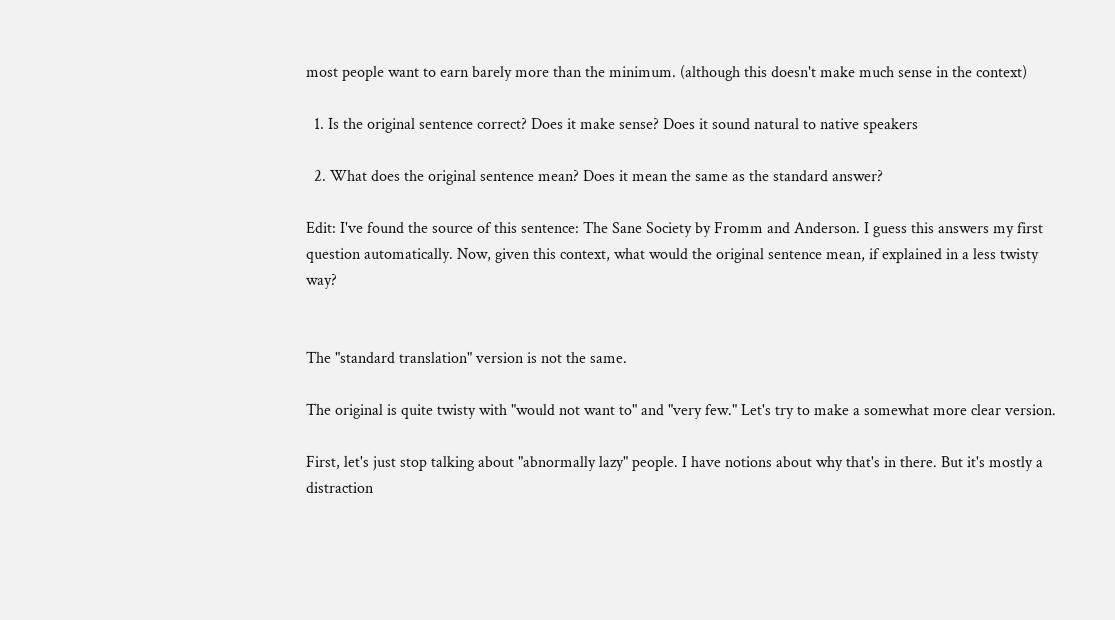most people want to earn barely more than the minimum. (although this doesn't make much sense in the context)

  1. Is the original sentence correct? Does it make sense? Does it sound natural to native speakers

  2. What does the original sentence mean? Does it mean the same as the standard answer?

Edit: I've found the source of this sentence: The Sane Society by Fromm and Anderson. I guess this answers my first question automatically. Now, given this context, what would the original sentence mean, if explained in a less twisty way?


The "standard translation" version is not the same.

The original is quite twisty with "would not want to" and "very few." Let's try to make a somewhat more clear version.

First, let's just stop talking about "abnormally lazy" people. I have notions about why that's in there. But it's mostly a distraction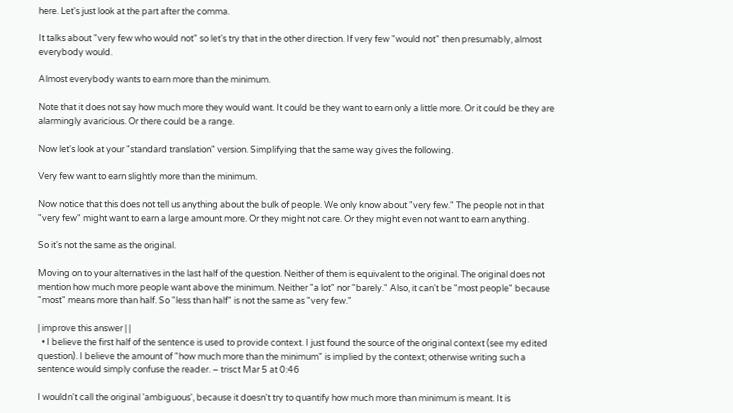here. Let's just look at the part after the comma.

It talks about "very few who would not" so let's try that in the other direction. If very few "would not" then presumably, almost everybody would.

Almost everybody wants to earn more than the minimum.

Note that it does not say how much more they would want. It could be they want to earn only a little more. Or it could be they are alarmingly avaricious. Or there could be a range.

Now let's look at your "standard translation" version. Simplifying that the same way gives the following.

Very few want to earn slightly more than the minimum.

Now notice that this does not tell us anything about the bulk of people. We only know about "very few." The people not in that "very few" might want to earn a large amount more. Or they might not care. Or they might even not want to earn anything.

So it's not the same as the original.

Moving on to your alternatives in the last half of the question. Neither of them is equivalent to the original. The original does not mention how much more people want above the minimum. Neither "a lot" nor "barely." Also, it can't be "most people" because "most" means more than half. So "less than half" is not the same as "very few."

| improve this answer | |
  • I believe the first half of the sentence is used to provide context. I just found the source of the original context (see my edited question). I believe the amount of "how much more than the minimum" is implied by the context; otherwise writing such a sentence would simply confuse the reader. – trisct Mar 5 at 0:46

I wouldn't call the original 'ambiguous', because it doesn't try to quantify how much more than minimum is meant. It is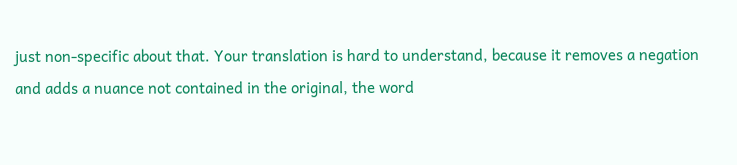just non-specific about that. Your translation is hard to understand, because it removes a negation and adds a nuance not contained in the original, the word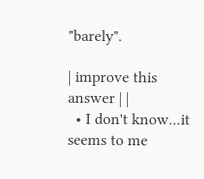"barely".

| improve this answer | |
  • I don't know...it seems to me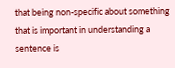that being non-specific about something that is important in understanding a sentence is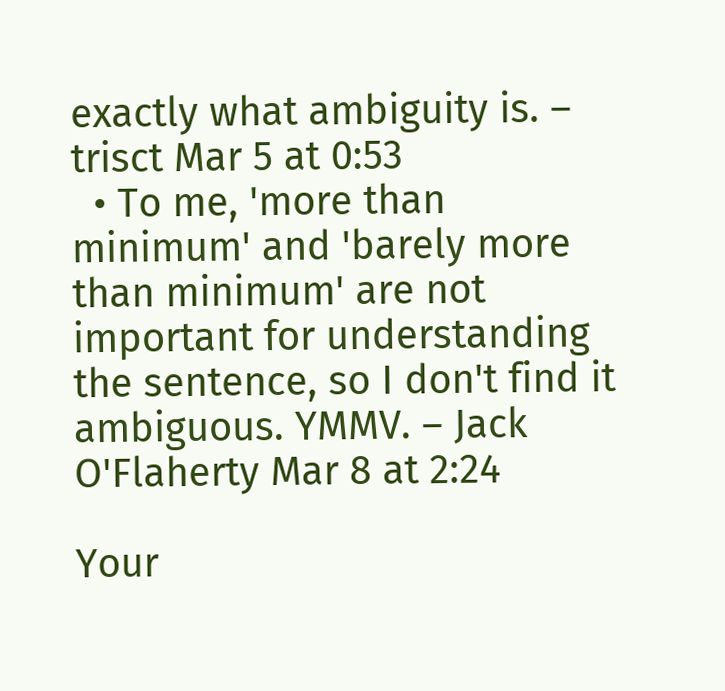exactly what ambiguity is. – trisct Mar 5 at 0:53
  • To me, 'more than minimum' and 'barely more than minimum' are not important for understanding the sentence, so I don't find it ambiguous. YMMV. – Jack O'Flaherty Mar 8 at 2:24

Your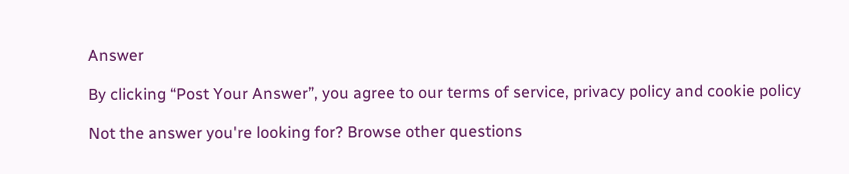Answer

By clicking “Post Your Answer”, you agree to our terms of service, privacy policy and cookie policy

Not the answer you're looking for? Browse other questions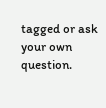tagged or ask your own question.